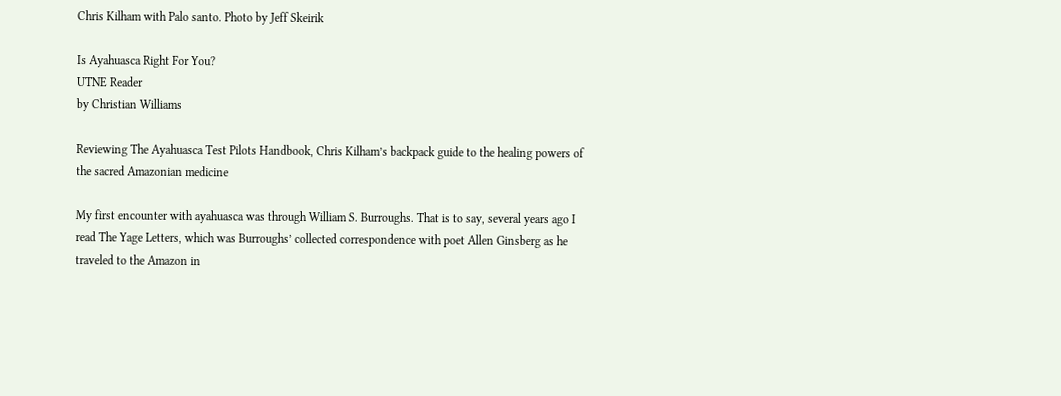Chris Kilham with Palo santo. Photo by Jeff Skeirik

Is Ayahuasca Right For You?
UTNE Reader
by Christian Williams

Reviewing The Ayahuasca Test Pilots Handbook, Chris Kilham’s backpack guide to the healing powers of the sacred Amazonian medicine

My first encounter with ayahuasca was through William S. Burroughs. That is to say, several years ago I read The Yage Letters, which was Burroughs’ collected correspondence with poet Allen Ginsberg as he traveled to the Amazon in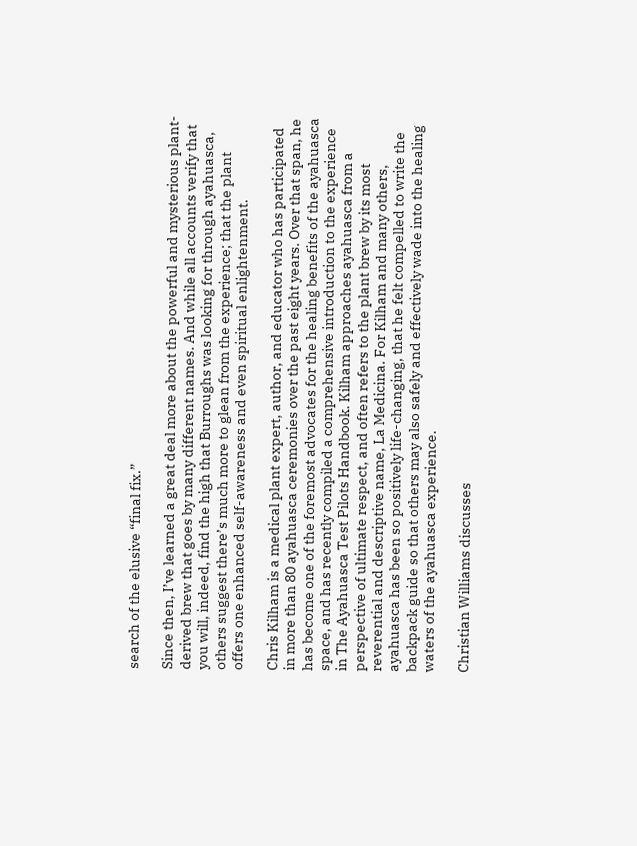search of the elusive “final fix.”

Since then, I’ve learned a great deal more about the powerful and mysterious plant-derived brew that goes by many different names. And while all accounts verify that you will, indeed, find the high that Burroughs was looking for through ayahuasca, others suggest there’s much more to glean from the experience; that the plant offers one enhanced self-awareness and even spiritual enlightenment.

Chris Kilham is a medical plant expert, author, and educator who has participated in more than 80 ayahuasca ceremonies over the past eight years. Over that span, he has become one of the foremost advocates for the healing benefits of the ayahuasca space, and has recently compiled a comprehensive introduction to the experience in The Ayahuasca Test Pilots Handbook. Kilham approaches ayahuasca from a perspective of ultimate respect, and often refers to the plant brew by its most reverential and descriptive name, La Medicina. For Kilham and many others, ayahuasca has been so positively life-changing, that he felt compelled to write the backpack guide so that others may also safely and effectively wade into the healing waters of the ayahuasca experience.

Christian Williams discusses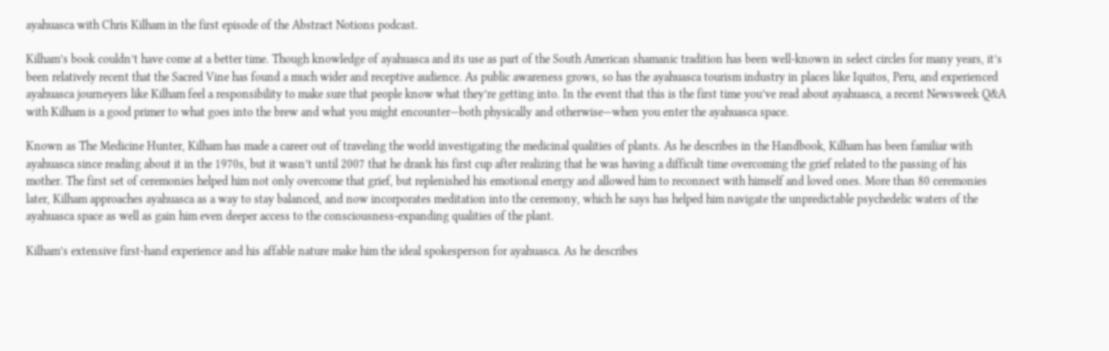ayahuasca with Chris Kilham in the first episode of the Abstract Notions podcast.

Kilham’s book couldn’t have come at a better time. Though knowledge of ayahuasca and its use as part of the South American shamanic tradition has been well-known in select circles for many years, it’s been relatively recent that the Sacred Vine has found a much wider and receptive audience. As public awareness grows, so has the ayahuasca tourism industry in places like Iquitos, Peru, and experienced ayahuasca journeyers like Kilham feel a responsibility to make sure that people know what they’re getting into. In the event that this is the first time you’ve read about ayahuasca, a recent Newsweek Q&A with Kilham is a good primer to what goes into the brew and what you might encounter—both physically and otherwise—when you enter the ayahuasca space.

Known as The Medicine Hunter, Kilham has made a career out of traveling the world investigating the medicinal qualities of plants. As he describes in the Handbook, Kilham has been familiar with ayahuasca since reading about it in the 1970s, but it wasn’t until 2007 that he drank his first cup after realizing that he was having a difficult time overcoming the grief related to the passing of his mother. The first set of ceremonies helped him not only overcome that grief, but replenished his emotional energy and allowed him to reconnect with himself and loved ones. More than 80 ceremonies later, Kilham approaches ayahuasca as a way to stay balanced, and now incorporates meditation into the ceremony, which he says has helped him navigate the unpredictable psychedelic waters of the ayahuasca space as well as gain him even deeper access to the consciousness-expanding qualities of the plant.

Kilham’s extensive first-hand experience and his affable nature make him the ideal spokesperson for ayahuasca. As he describes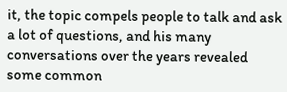it, the topic compels people to talk and ask a lot of questions, and his many conversations over the years revealed some common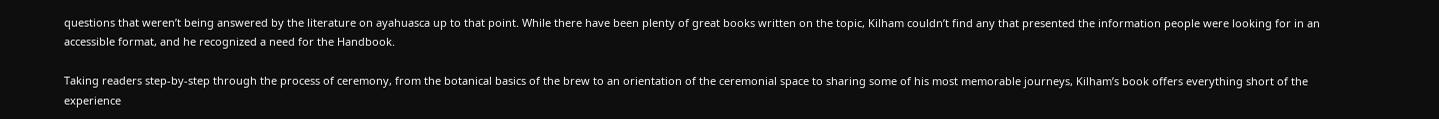questions that weren’t being answered by the literature on ayahuasca up to that point. While there have been plenty of great books written on the topic, Kilham couldn’t find any that presented the information people were looking for in an accessible format, and he recognized a need for the Handbook.

Taking readers step-by-step through the process of ceremony, from the botanical basics of the brew to an orientation of the ceremonial space to sharing some of his most memorable journeys, Kilham’s book offers everything short of the experience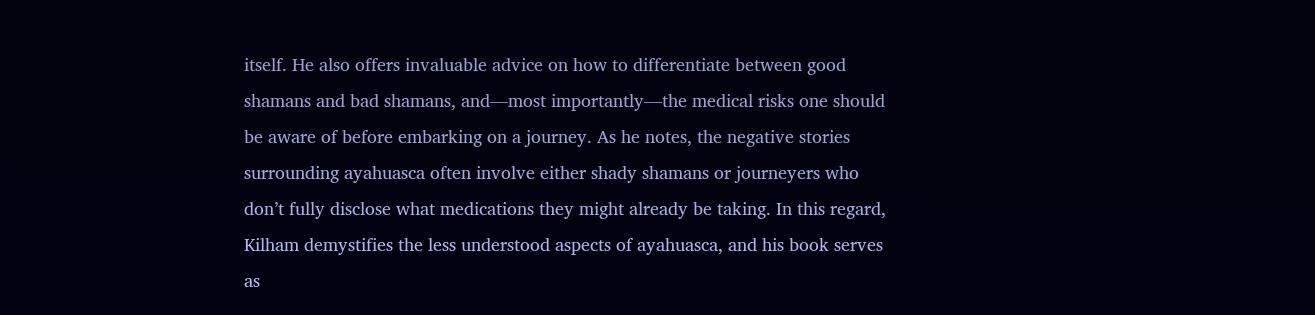itself. He also offers invaluable advice on how to differentiate between good shamans and bad shamans, and—most importantly—the medical risks one should be aware of before embarking on a journey. As he notes, the negative stories surrounding ayahuasca often involve either shady shamans or journeyers who don’t fully disclose what medications they might already be taking. In this regard, Kilham demystifies the less understood aspects of ayahuasca, and his book serves as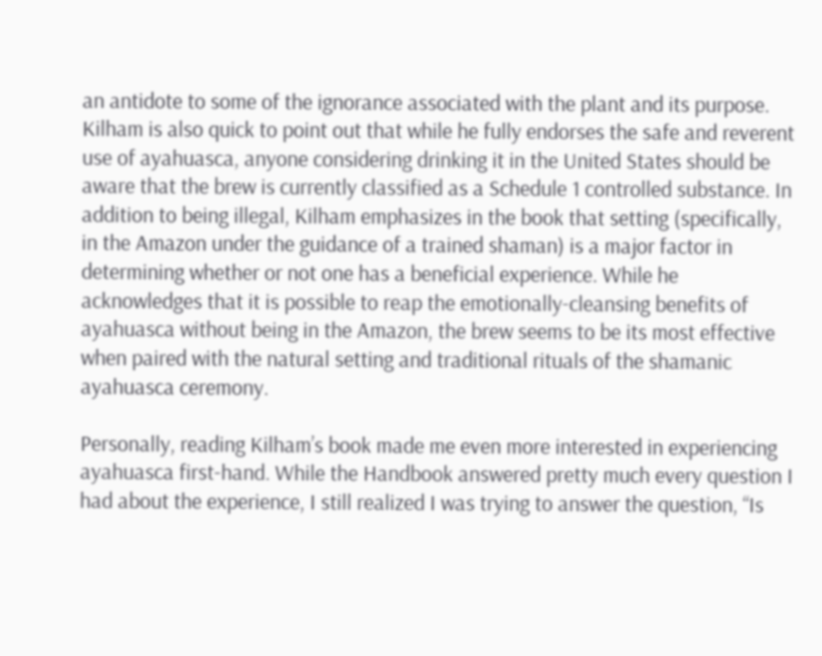an antidote to some of the ignorance associated with the plant and its purpose. Kilham is also quick to point out that while he fully endorses the safe and reverent use of ayahuasca, anyone considering drinking it in the United States should be aware that the brew is currently classified as a Schedule 1 controlled substance. In addition to being illegal, Kilham emphasizes in the book that setting (specifically, in the Amazon under the guidance of a trained shaman) is a major factor in determining whether or not one has a beneficial experience. While he acknowledges that it is possible to reap the emotionally-cleansing benefits of ayahuasca without being in the Amazon, the brew seems to be its most effective when paired with the natural setting and traditional rituals of the shamanic ayahuasca ceremony.

Personally, reading Kilham’s book made me even more interested in experiencing ayahuasca first-hand. While the Handbook answered pretty much every question I had about the experience, I still realized I was trying to answer the question, “Is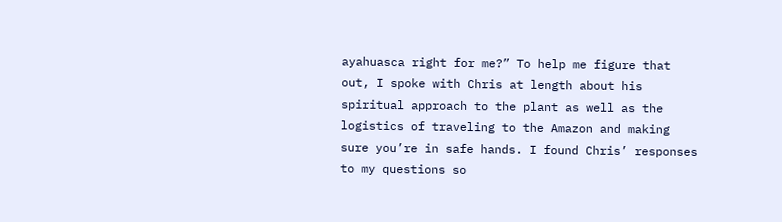ayahuasca right for me?” To help me figure that out, I spoke with Chris at length about his spiritual approach to the plant as well as the logistics of traveling to the Amazon and making sure you’re in safe hands. I found Chris’ responses to my questions so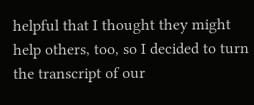helpful that I thought they might help others, too, so I decided to turn the transcript of our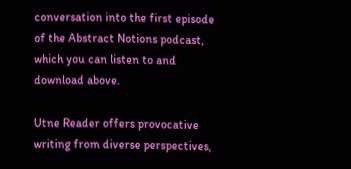conversation into the first episode of the Abstract Notions podcast, which you can listen to and download above.

Utne Reader offers provocative writing from diverse perspectives,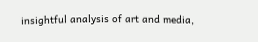insightful analysis of art and media,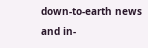down-to-earth news and in-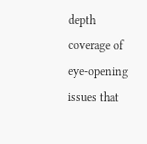depth coverage of eye-opening issues that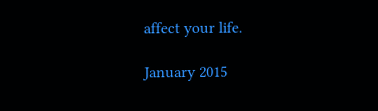affect your life.

January 2015